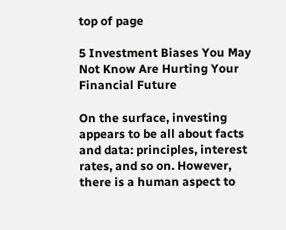top of page

5 Investment Biases You May Not Know Are Hurting Your Financial Future

On the surface, investing appears to be all about facts and data: principles, interest rates, and so on. However, there is a human aspect to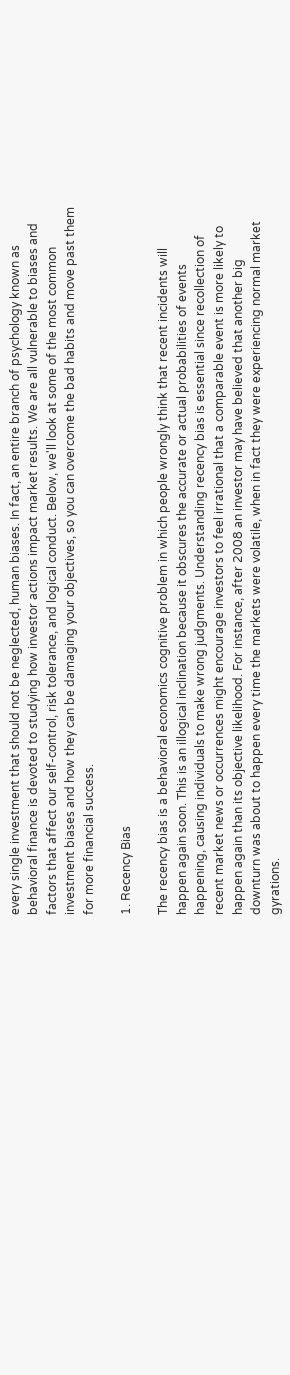every single investment that should not be neglected, human biases. In fact, an entire branch of psychology known as behavioral finance is devoted to studying how investor actions impact market results. We are all vulnerable to biases and factors that affect our self-control, risk tolerance, and logical conduct. Below, we'll look at some of the most common investment biases and how they can be damaging your objectives, so you can overcome the bad habits and move past them for more financial success.

1. Recency Bias

The recency bias is a behavioral economics cognitive problem in which people wrongly think that recent incidents will happen again soon. This is an illogical inclination because it obscures the accurate or actual probabilities of events happening, causing individuals to make wrong judgments. Understanding recency bias is essential since recollection of recent market news or occurrences might encourage investors to feel irrational that a comparable event is more likely to happen again than its objective likelihood. For instance, after 2008 an investor may have believed that another big downturn was about to happen every time the markets were volatile, when in fact they were experiencing normal market gyrations.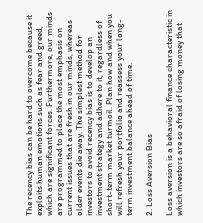The recency bias can be hard to overcome because it exploits human emotions such as fear and greed, which are significant forces. Furthermore, our minds are programmed to place the most emphasis on current issues that are fresh in our minds, whereas older events die away. The simplest method for investors to avoid recency bias is to develop an investment strategy and adhere to it, regardless of short-term market turmoil. Plan how and when you will refresh your portfolio and reassess your long-term investment balance ahead of time.

2. Loss Aversion Bias

Loss aversion is a behavioral finance characteristic in which investors are so afraid of losing money that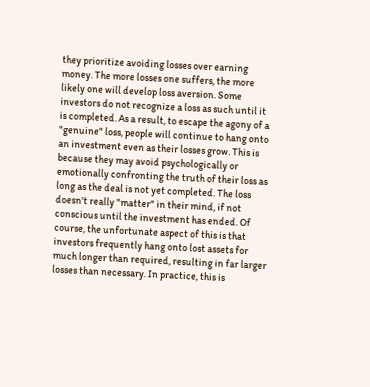they prioritize avoiding losses over earning money. The more losses one suffers, the more likely one will develop loss aversion. Some investors do not recognize a loss as such until it is completed. As a result, to escape the agony of a "genuine" loss, people will continue to hang onto an investment even as their losses grow. This is because they may avoid psychologically or emotionally confronting the truth of their loss as long as the deal is not yet completed. The loss doesn't really "matter" in their mind, if not conscious until the investment has ended. Of course, the unfortunate aspect of this is that investors frequently hang onto lost assets for much longer than required, resulting in far larger losses than necessary. In practice, this is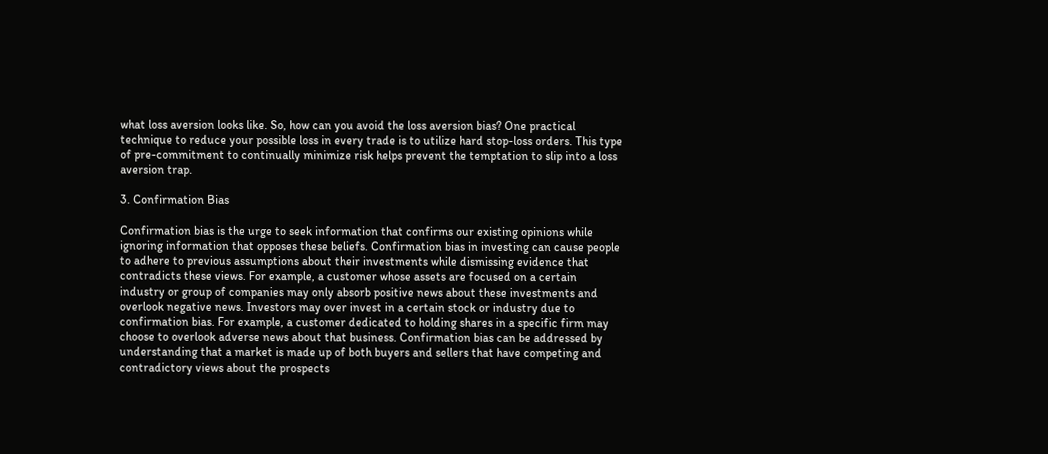what loss aversion looks like. So, how can you avoid the loss aversion bias? One practical technique to reduce your possible loss in every trade is to utilize hard stop-loss orders. This type of pre-commitment to continually minimize risk helps prevent the temptation to slip into a loss aversion trap.

3. Confirmation Bias

Confirmation bias is the urge to seek information that confirms our existing opinions while ignoring information that opposes these beliefs. Confirmation bias in investing can cause people to adhere to previous assumptions about their investments while dismissing evidence that contradicts these views. For example, a customer whose assets are focused on a certain industry or group of companies may only absorb positive news about these investments and overlook negative news. Investors may over invest in a certain stock or industry due to confirmation bias. For example, a customer dedicated to holding shares in a specific firm may choose to overlook adverse news about that business. Confirmation bias can be addressed by understanding that a market is made up of both buyers and sellers that have competing and contradictory views about the prospects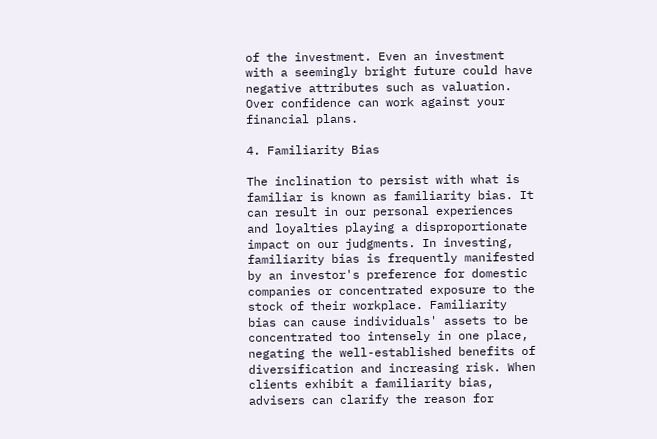of the investment. Even an investment with a seemingly bright future could have negative attributes such as valuation. Over confidence can work against your financial plans.

4. Familiarity Bias

The inclination to persist with what is familiar is known as familiarity bias. It can result in our personal experiences and loyalties playing a disproportionate impact on our judgments. In investing, familiarity bias is frequently manifested by an investor's preference for domestic companies or concentrated exposure to the stock of their workplace. Familiarity bias can cause individuals' assets to be concentrated too intensely in one place, negating the well-established benefits of diversification and increasing risk. When clients exhibit a familiarity bias, advisers can clarify the reason for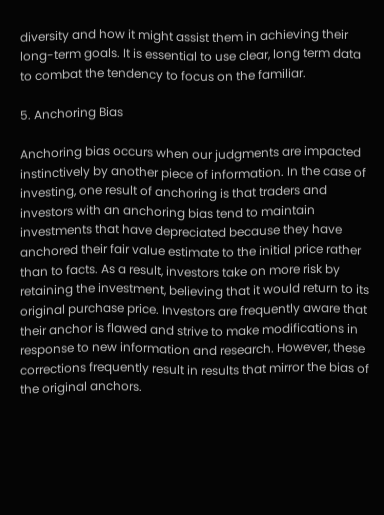diversity and how it might assist them in achieving their long-term goals. It is essential to use clear, long term data to combat the tendency to focus on the familiar.

5. Anchoring Bias

Anchoring bias occurs when our judgments are impacted instinctively by another piece of information. In the case of investing, one result of anchoring is that traders and investors with an anchoring bias tend to maintain investments that have depreciated because they have anchored their fair value estimate to the initial price rather than to facts. As a result, investors take on more risk by retaining the investment, believing that it would return to its original purchase price. Investors are frequently aware that their anchor is flawed and strive to make modifications in response to new information and research. However, these corrections frequently result in results that mirror the bias of the original anchors.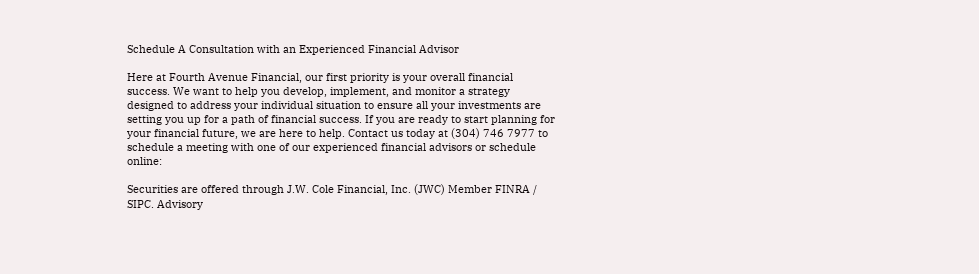Schedule A Consultation with an Experienced Financial Advisor

Here at Fourth Avenue Financial, our first priority is your overall financial success. We want to help you develop, implement, and monitor a strategy designed to address your individual situation to ensure all your investments are setting you up for a path of financial success. If you are ready to start planning for your financial future, we are here to help. Contact us today at (304) 746 7977 to schedule a meeting with one of our experienced financial advisors or schedule online:

Securities are offered through J.W. Cole Financial, Inc. (JWC) Member FINRA / SIPC. Advisory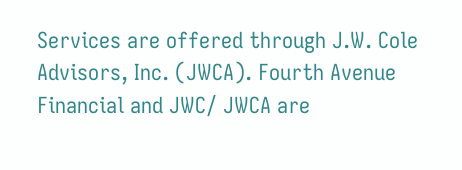Services are offered through J.W. Cole Advisors, Inc. (JWCA). Fourth Avenue Financial and JWC/ JWCA are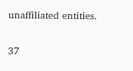unaffiliated entities.

37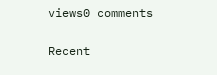views0 comments

Recent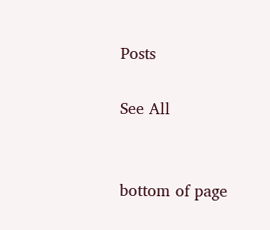Posts

See All


bottom of page